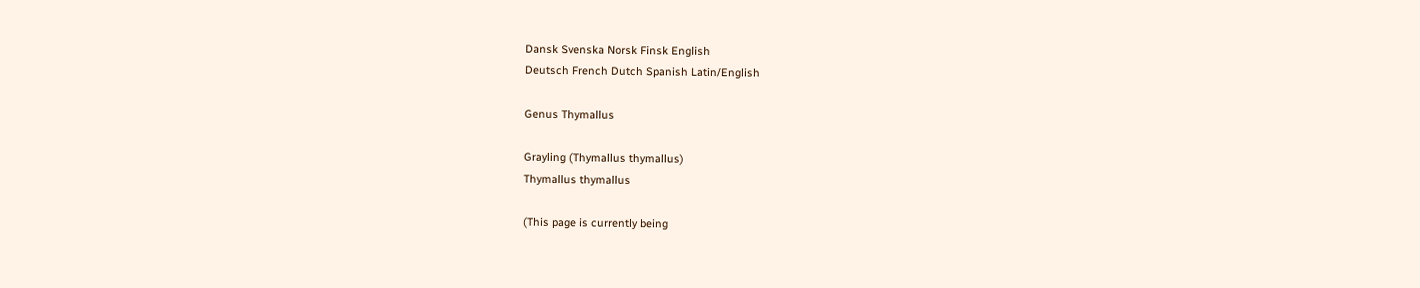Dansk Svenska Norsk Finsk English
Deutsch French Dutch Spanish Latin/English

Genus Thymallus

Grayling (Thymallus thymallus)
Thymallus thymallus

(This page is currently being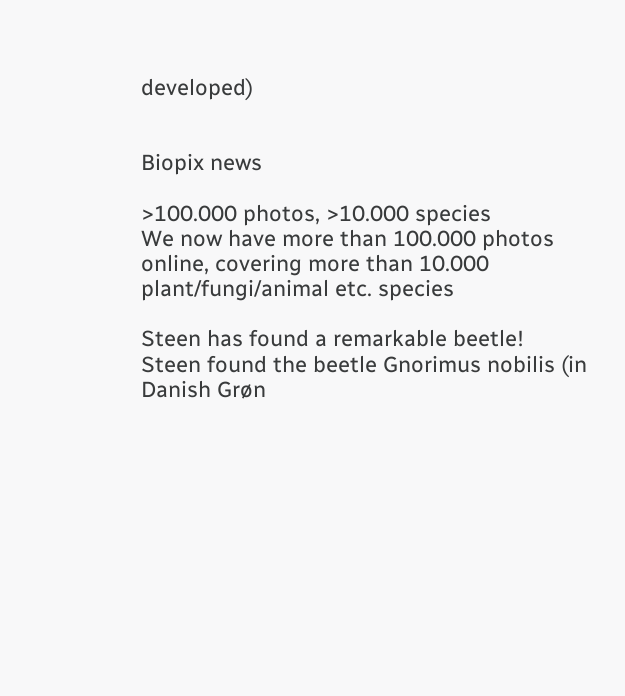developed)


Biopix news

>100.000 photos, >10.000 species
We now have more than 100.000 photos online, covering more than 10.000 plant/fungi/animal etc. species

Steen has found a remarkable beetle!
Steen found the beetle Gnorimus nobilis (in Danish Grøn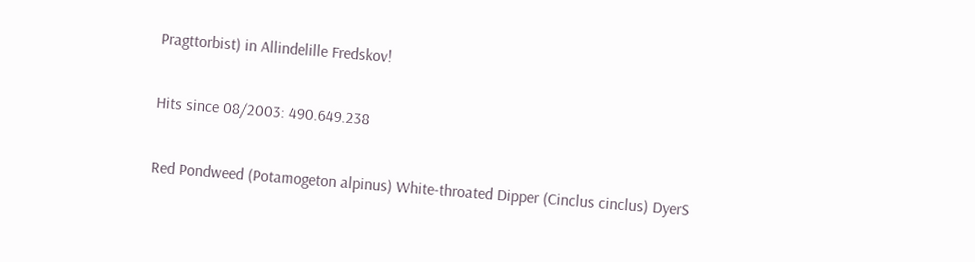Pragttorbist) in Allindelille Fredskov!

Hits since 08/2003: 490.649.238

Red Pondweed (Potamogeton alpinus) White-throated Dipper (Cinclus cinclus) DyerS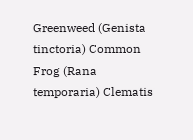Greenweed (Genista tinctoria) Common Frog (Rana temporaria) Clematis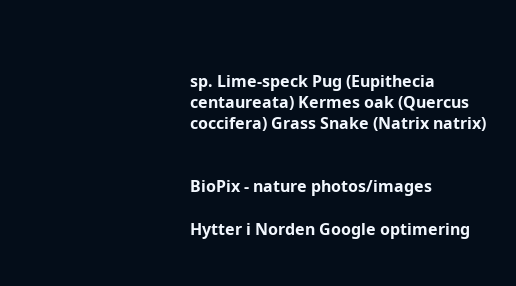sp. Lime-speck Pug (Eupithecia centaureata) Kermes oak (Quercus coccifera) Grass Snake (Natrix natrix)


BioPix - nature photos/images

Hytter i Norden Google optimering